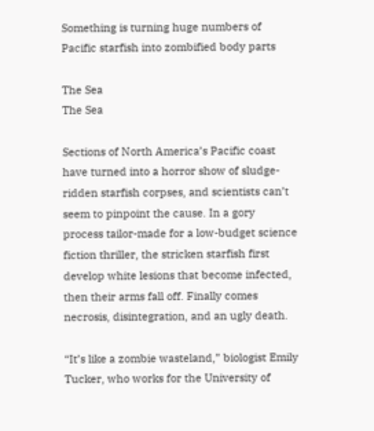Something is turning huge numbers of Pacific starfish into zombified body parts

The Sea
The Sea

Sections of North America’s Pacific coast have turned into a horror show of sludge-ridden starfish corpses, and scientists can’t seem to pinpoint the cause. In a gory process tailor-made for a low-budget science fiction thriller, the stricken starfish first develop white lesions that become infected, then their arms fall off. Finally comes necrosis, disintegration, and an ugly death.

“It’s like a zombie wasteland,” biologist Emily Tucker, who works for the University of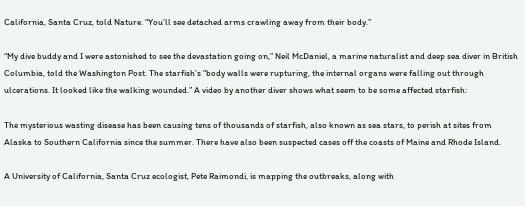California, Santa Cruz, told Nature. “You’ll see detached arms crawling away from their body.”

“My dive buddy and I were astonished to see the devastation going on,” Neil McDaniel, a marine naturalist and deep sea diver in British Columbia, told the Washington Post. The starfish’s “body walls were rupturing, the internal organs were falling out through ulcerations. It looked like the walking wounded.” A video by another diver shows what seem to be some affected starfish:

The mysterious wasting disease has been causing tens of thousands of starfish, also known as sea stars, to perish at sites from Alaska to Southern California since the summer. There have also been suspected cases off the coasts of Maine and Rhode Island.

A University of California, Santa Cruz ecologist, Pete Raimondi, is mapping the outbreaks, along with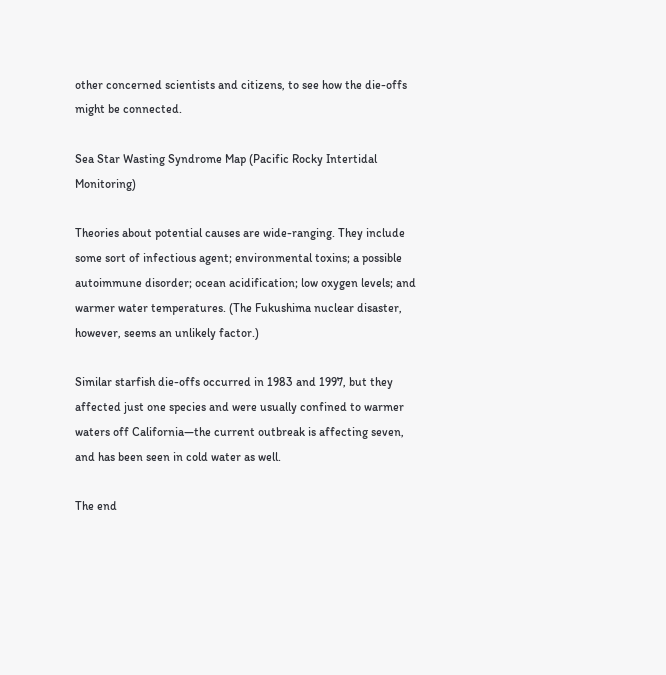other concerned scientists and citizens, to see how the die-offs might be connected.

Sea Star Wasting Syndrome Map (Pacific Rocky Intertidal Monitoring)

Theories about potential causes are wide-ranging. They include some sort of infectious agent; environmental toxins; a possible autoimmune disorder; ocean acidification; low oxygen levels; and warmer water temperatures. (The Fukushima nuclear disaster, however, seems an unlikely factor.)

Similar starfish die-offs occurred in 1983 and 1997, but they affected just one species and were usually confined to warmer waters off California—the current outbreak is affecting seven, and has been seen in cold water as well.

The end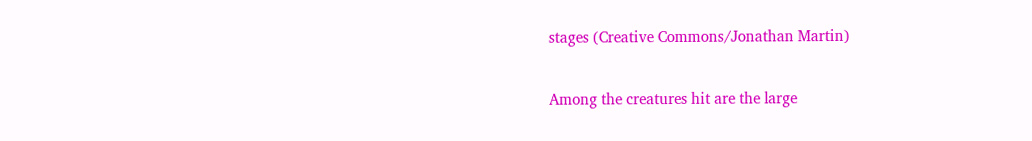stages (Creative Commons/Jonathan Martin)

Among the creatures hit are the large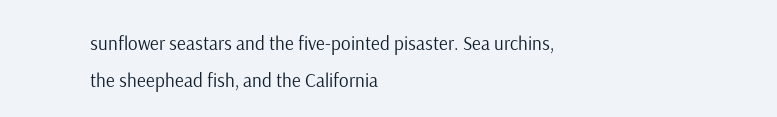sunflower seastars and the five-pointed pisaster. Sea urchins, the sheephead fish, and the California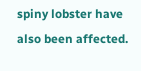spiny lobster have also been affected.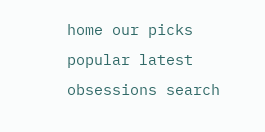home our picks popular latest obsessions search